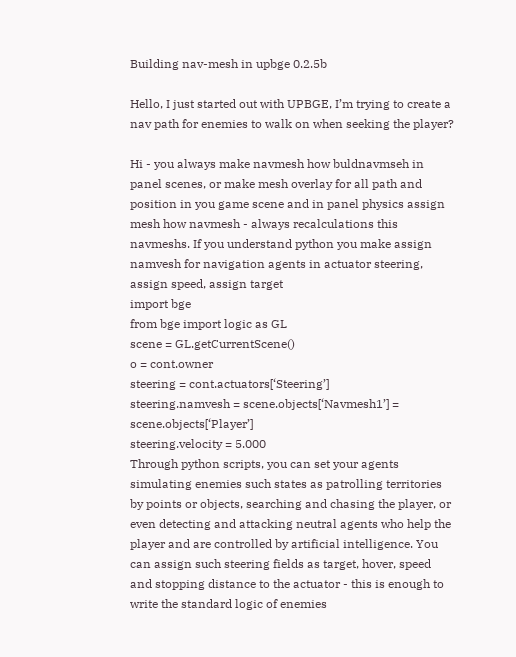Building nav-mesh in upbge 0.2.5b

Hello, I just started out with UPBGE, I’m trying to create a nav path for enemies to walk on when seeking the player?

Hi - you always make navmesh how buldnavmseh in panel scenes, or make mesh overlay for all path and position in you game scene and in panel physics assign mesh how navmesh - always recalculations this navmeshs. If you understand python you make assign namvesh for navigation agents in actuator steering, assign speed, assign target
import bge
from bge import logic as GL
scene = GL.getCurrentScene()
o = cont.owner
steering = cont.actuators[‘Steering’]
steering.namvesh = scene.objects[‘Navmesh1’] = scene.objects[‘Player’]
steering.velocity = 5.000
Through python scripts, you can set your agents simulating enemies such states as patrolling territories by points or objects, searching and chasing the player, or even detecting and attacking neutral agents who help the player and are controlled by artificial intelligence. You can assign such steering fields as target, hover, speed and stopping distance to the actuator - this is enough to write the standard logic of enemies